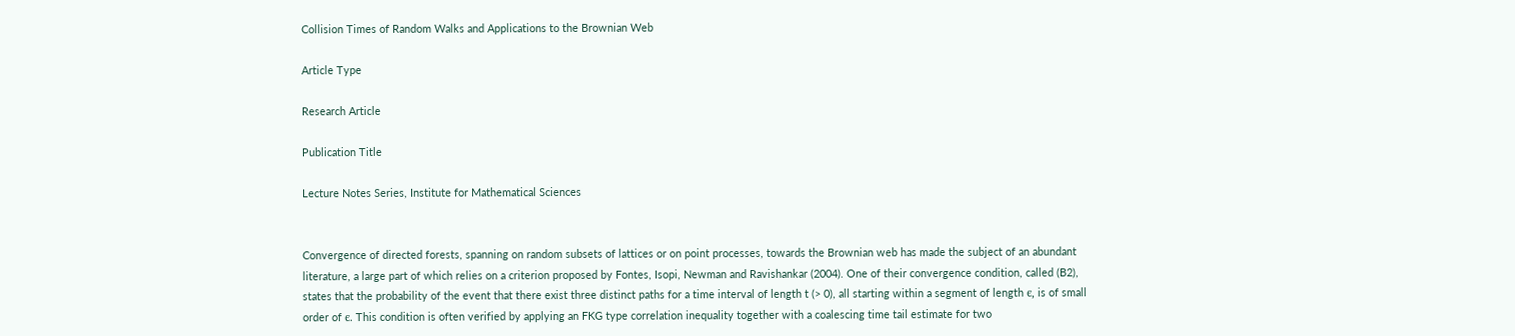Collision Times of Random Walks and Applications to the Brownian Web

Article Type

Research Article

Publication Title

Lecture Notes Series, Institute for Mathematical Sciences


Convergence of directed forests, spanning on random subsets of lattices or on point processes, towards the Brownian web has made the subject of an abundant literature, a large part of which relies on a criterion proposed by Fontes, Isopi, Newman and Ravishankar (2004). One of their convergence condition, called (B2), states that the probability of the event that there exist three distinct paths for a time interval of length t (> 0), all starting within a segment of length ϵ, is of small order of ϵ. This condition is often verified by applying an FKG type correlation inequality together with a coalescing time tail estimate for two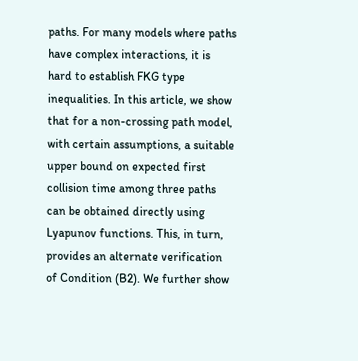paths. For many models where paths have complex interactions, it is hard to establish FKG type inequalities. In this article, we show that for a non-crossing path model, with certain assumptions, a suitable upper bound on expected first collision time among three paths can be obtained directly using Lyapunov functions. This, in turn, provides an alternate verification of Condition (B2). We further show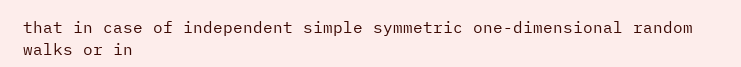that in case of independent simple symmetric one-dimensional random walks or in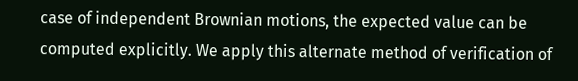case of independent Brownian motions, the expected value can be computed explicitly. We apply this alternate method of verification of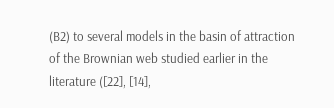(B2) to several models in the basin of attraction of the Brownian web studied earlier in the literature ([22], [14],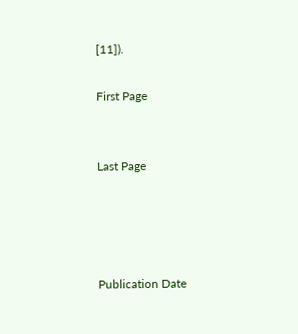[11]).

First Page


Last Page




Publication Date